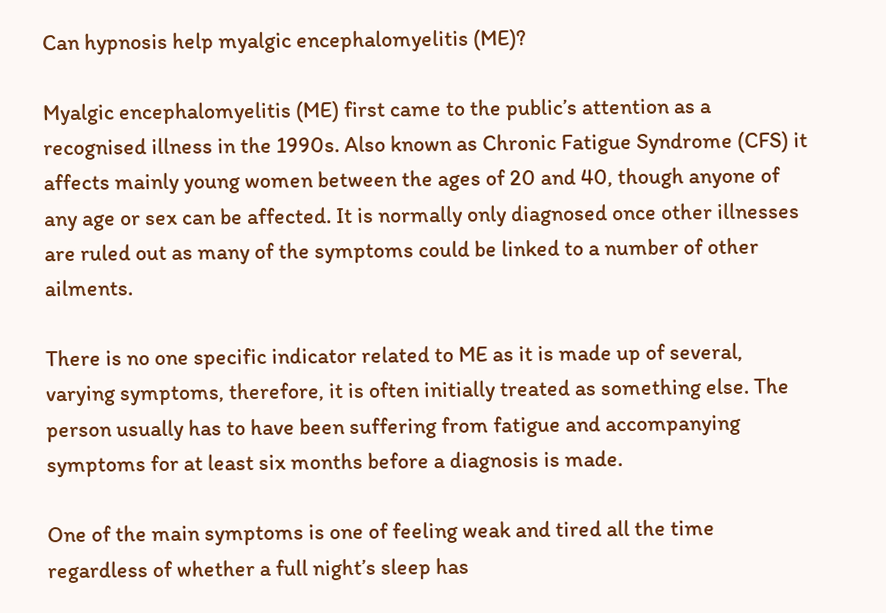Can hypnosis help myalgic encephalomyelitis (ME)?

Myalgic encephalomyelitis (ME) first came to the public’s attention as a recognised illness in the 1990s. Also known as Chronic Fatigue Syndrome (CFS) it affects mainly young women between the ages of 20 and 40, though anyone of any age or sex can be affected. It is normally only diagnosed once other illnesses are ruled out as many of the symptoms could be linked to a number of other ailments.

There is no one specific indicator related to ME as it is made up of several, varying symptoms, therefore, it is often initially treated as something else. The person usually has to have been suffering from fatigue and accompanying symptoms for at least six months before a diagnosis is made.

One of the main symptoms is one of feeling weak and tired all the time regardless of whether a full night’s sleep has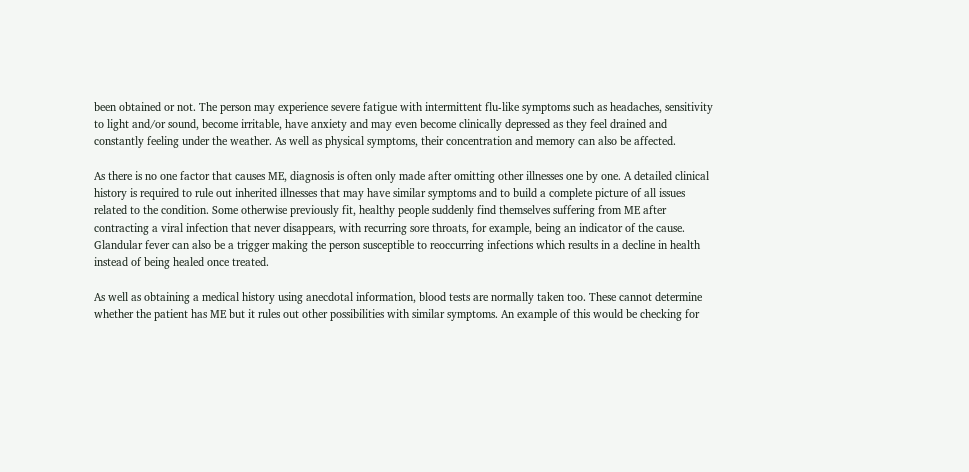been obtained or not. The person may experience severe fatigue with intermittent flu-like symptoms such as headaches, sensitivity to light and/or sound, become irritable, have anxiety and may even become clinically depressed as they feel drained and constantly feeling under the weather. As well as physical symptoms, their concentration and memory can also be affected.

As there is no one factor that causes ME, diagnosis is often only made after omitting other illnesses one by one. A detailed clinical history is required to rule out inherited illnesses that may have similar symptoms and to build a complete picture of all issues related to the condition. Some otherwise previously fit, healthy people suddenly find themselves suffering from ME after contracting a viral infection that never disappears, with recurring sore throats, for example, being an indicator of the cause. Glandular fever can also be a trigger making the person susceptible to reoccurring infections which results in a decline in health instead of being healed once treated.

As well as obtaining a medical history using anecdotal information, blood tests are normally taken too. These cannot determine whether the patient has ME but it rules out other possibilities with similar symptoms. An example of this would be checking for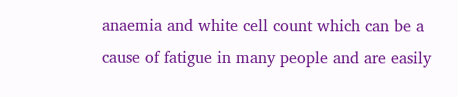anaemia and white cell count which can be a cause of fatigue in many people and are easily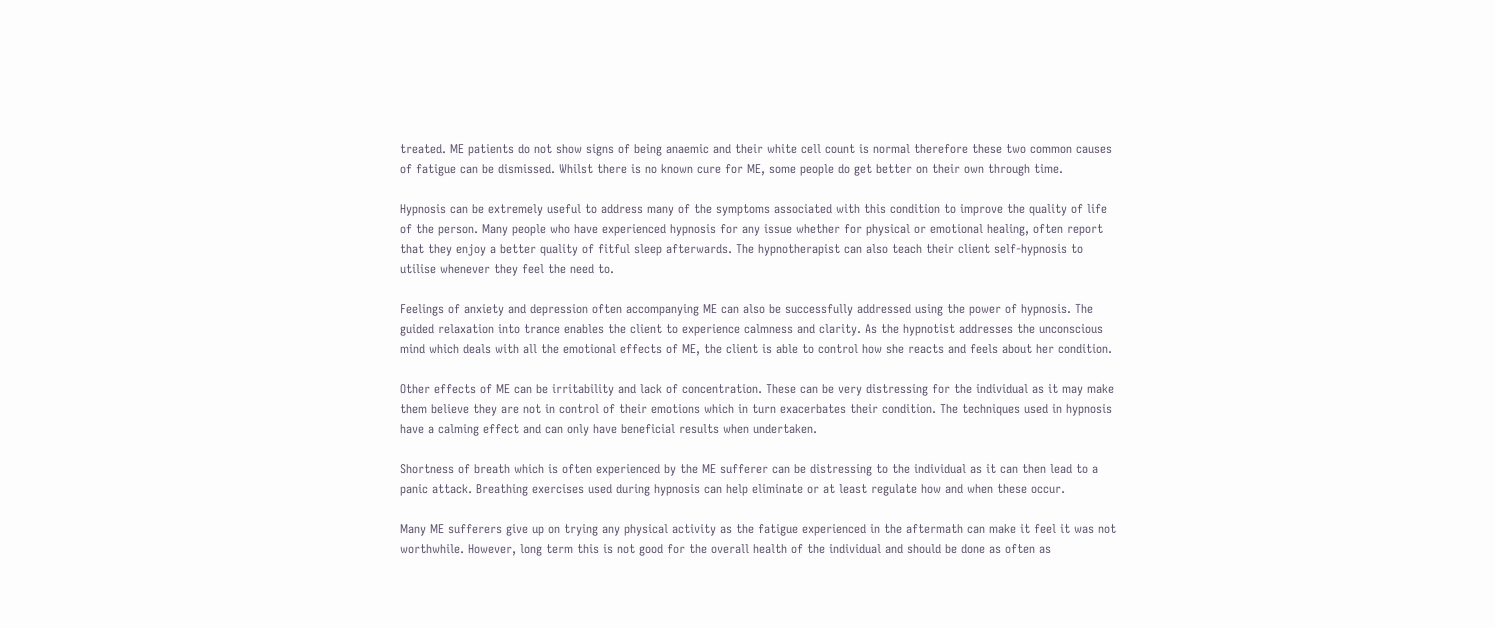treated. ME patients do not show signs of being anaemic and their white cell count is normal therefore these two common causes of fatigue can be dismissed. Whilst there is no known cure for ME, some people do get better on their own through time.

Hypnosis can be extremely useful to address many of the symptoms associated with this condition to improve the quality of life of the person. Many people who have experienced hypnosis for any issue whether for physical or emotional healing, often report that they enjoy a better quality of fitful sleep afterwards. The hypnotherapist can also teach their client self-hypnosis to utilise whenever they feel the need to.

Feelings of anxiety and depression often accompanying ME can also be successfully addressed using the power of hypnosis. The guided relaxation into trance enables the client to experience calmness and clarity. As the hypnotist addresses the unconscious mind which deals with all the emotional effects of ME, the client is able to control how she reacts and feels about her condition.

Other effects of ME can be irritability and lack of concentration. These can be very distressing for the individual as it may make them believe they are not in control of their emotions which in turn exacerbates their condition. The techniques used in hypnosis have a calming effect and can only have beneficial results when undertaken.

Shortness of breath which is often experienced by the ME sufferer can be distressing to the individual as it can then lead to a panic attack. Breathing exercises used during hypnosis can help eliminate or at least regulate how and when these occur.

Many ME sufferers give up on trying any physical activity as the fatigue experienced in the aftermath can make it feel it was not worthwhile. However, long term this is not good for the overall health of the individual and should be done as often as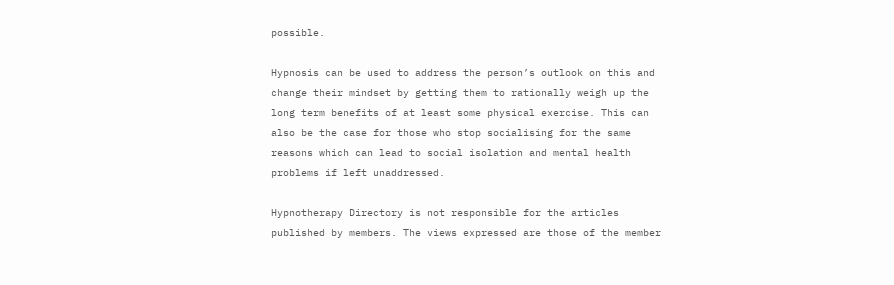possible.

Hypnosis can be used to address the person’s outlook on this and change their mindset by getting them to rationally weigh up the long term benefits of at least some physical exercise. This can also be the case for those who stop socialising for the same reasons which can lead to social isolation and mental health problems if left unaddressed.

Hypnotherapy Directory is not responsible for the articles published by members. The views expressed are those of the member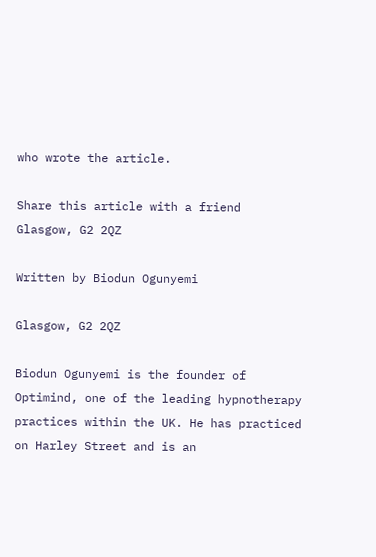who wrote the article.

Share this article with a friend
Glasgow, G2 2QZ

Written by Biodun Ogunyemi

Glasgow, G2 2QZ

Biodun Ogunyemi is the founder of Optimind, one of the leading hypnotherapy practices within the UK. He has practiced on Harley Street and is an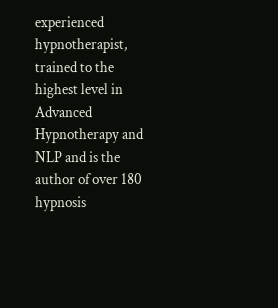experienced hypnotherapist, trained to the highest level in Advanced Hypnotherapy and NLP and is the author of over 180 hypnosis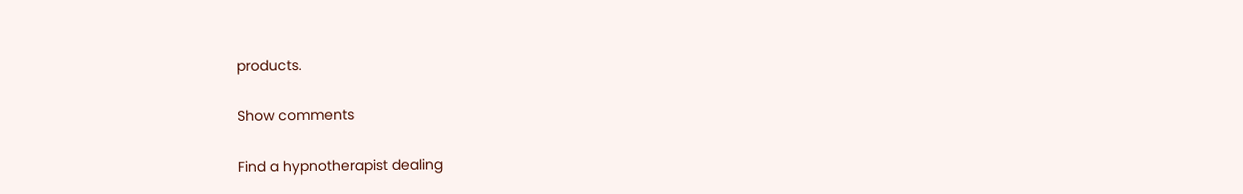products.

Show comments

Find a hypnotherapist dealing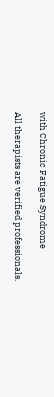with Chronic Fatigue Syndrome

All therapists are verified professionals.